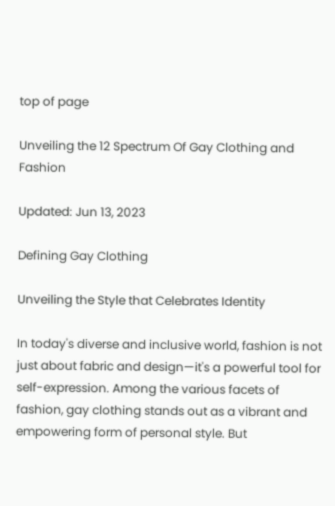top of page

Unveiling the 12 Spectrum Of Gay Clothing and Fashion

Updated: Jun 13, 2023

Defining Gay Clothing

Unveiling the Style that Celebrates Identity

In today's diverse and inclusive world, fashion is not just about fabric and design—it's a powerful tool for self-expression. Among the various facets of fashion, gay clothing stands out as a vibrant and empowering form of personal style. But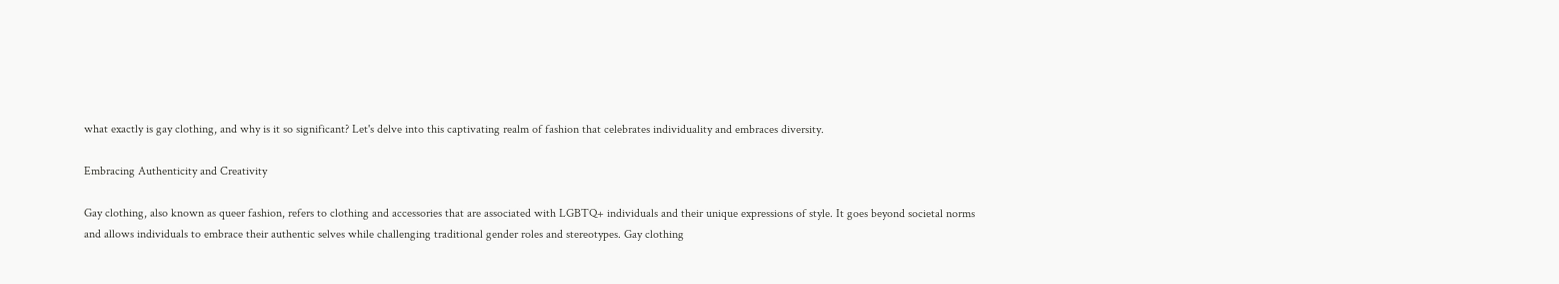what exactly is gay clothing, and why is it so significant? Let's delve into this captivating realm of fashion that celebrates individuality and embraces diversity.

Embracing Authenticity and Creativity

Gay clothing, also known as queer fashion, refers to clothing and accessories that are associated with LGBTQ+ individuals and their unique expressions of style. It goes beyond societal norms and allows individuals to embrace their authentic selves while challenging traditional gender roles and stereotypes. Gay clothing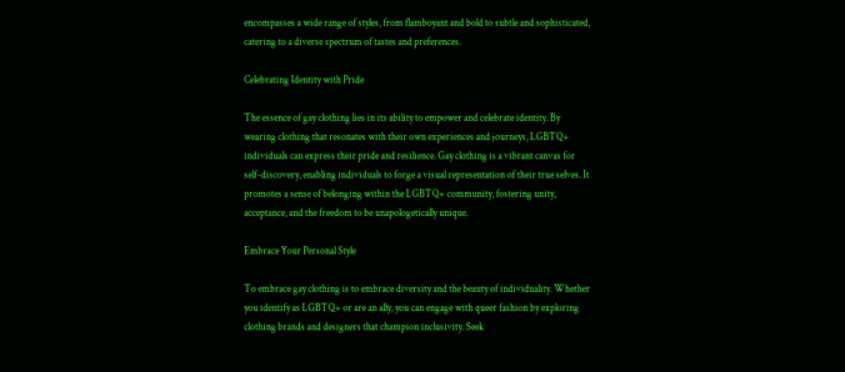encompasses a wide range of styles, from flamboyant and bold to subtle and sophisticated, catering to a diverse spectrum of tastes and preferences.

Celebrating Identity with Pride

The essence of gay clothing lies in its ability to empower and celebrate identity. By wearing clothing that resonates with their own experiences and journeys, LGBTQ+ individuals can express their pride and resilience. Gay clothing is a vibrant canvas for self-discovery, enabling individuals to forge a visual representation of their true selves. It promotes a sense of belonging within the LGBTQ+ community, fostering unity, acceptance, and the freedom to be unapologetically unique.

Embrace Your Personal Style

To embrace gay clothing is to embrace diversity and the beauty of individuality. Whether you identify as LGBTQ+ or are an ally, you can engage with queer fashion by exploring clothing brands and designers that champion inclusivity. Seek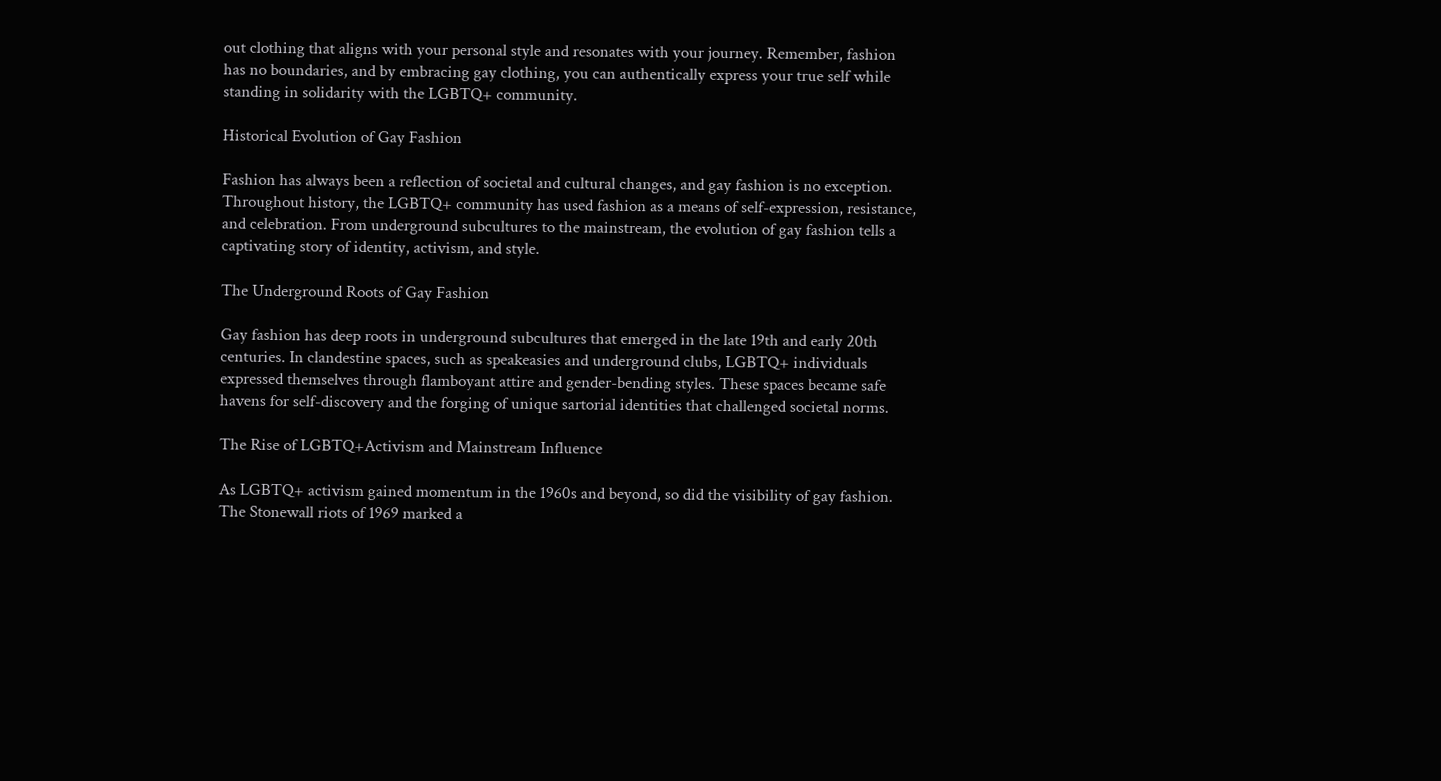out clothing that aligns with your personal style and resonates with your journey. Remember, fashion has no boundaries, and by embracing gay clothing, you can authentically express your true self while standing in solidarity with the LGBTQ+ community.

Historical Evolution of Gay Fashion

Fashion has always been a reflection of societal and cultural changes, and gay fashion is no exception. Throughout history, the LGBTQ+ community has used fashion as a means of self-expression, resistance, and celebration. From underground subcultures to the mainstream, the evolution of gay fashion tells a captivating story of identity, activism, and style.

The Underground Roots of Gay Fashion

Gay fashion has deep roots in underground subcultures that emerged in the late 19th and early 20th centuries. In clandestine spaces, such as speakeasies and underground clubs, LGBTQ+ individuals expressed themselves through flamboyant attire and gender-bending styles. These spaces became safe havens for self-discovery and the forging of unique sartorial identities that challenged societal norms.

The Rise of LGBTQ+Activism and Mainstream Influence

As LGBTQ+ activism gained momentum in the 1960s and beyond, so did the visibility of gay fashion. The Stonewall riots of 1969 marked a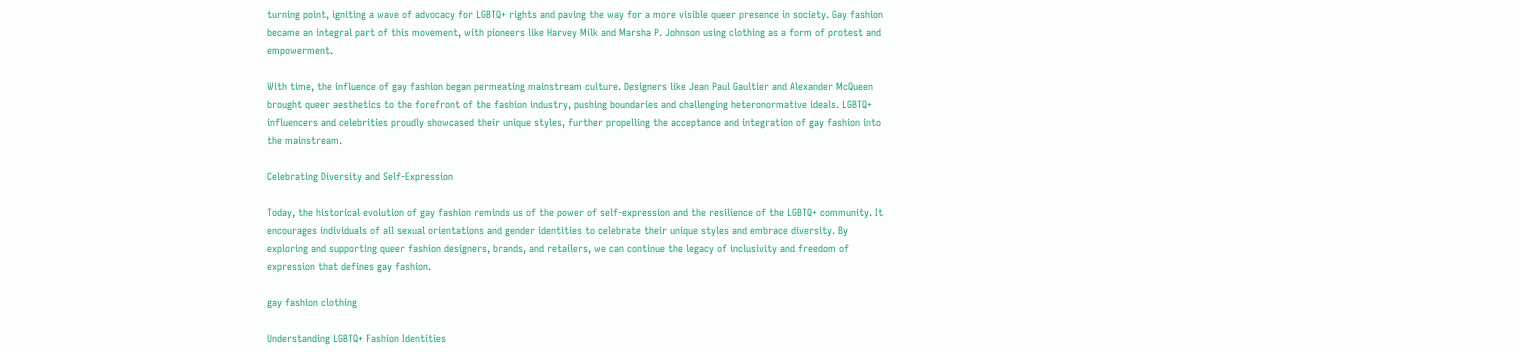turning point, igniting a wave of advocacy for LGBTQ+ rights and paving the way for a more visible queer presence in society. Gay fashion became an integral part of this movement, with pioneers like Harvey Milk and Marsha P. Johnson using clothing as a form of protest and empowerment.

With time, the influence of gay fashion began permeating mainstream culture. Designers like Jean Paul Gaultier and Alexander McQueen brought queer aesthetics to the forefront of the fashion industry, pushing boundaries and challenging heteronormative ideals. LGBTQ+ influencers and celebrities proudly showcased their unique styles, further propelling the acceptance and integration of gay fashion into the mainstream.

Celebrating Diversity and Self-Expression

Today, the historical evolution of gay fashion reminds us of the power of self-expression and the resilience of the LGBTQ+ community. It encourages individuals of all sexual orientations and gender identities to celebrate their unique styles and embrace diversity. By exploring and supporting queer fashion designers, brands, and retailers, we can continue the legacy of inclusivity and freedom of expression that defines gay fashion.

gay fashion clothing

Understanding LGBTQ+ Fashion Identities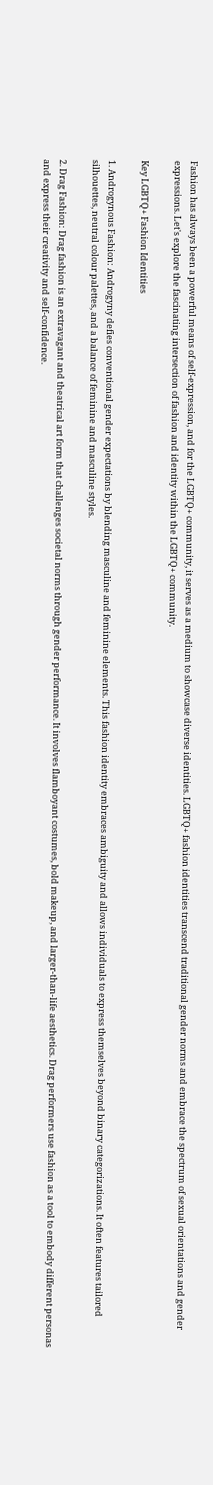Fashion has always been a powerful means of self-expression, and for the LGBTQ+ community, it serves as a medium to showcase diverse identities. LGBTQ+ fashion identities transcend traditional gender norms and embrace the spectrum of sexual orientations and gender expressions. Let's explore the fascinating intersection of fashion and identity within the LGBTQ+ community.

Key LGBTQ+ Fashion Identities

1. Androgynous Fashion: Androgyny defies conventional gender expectations by blending masculine and feminine elements. This fashion identity embraces ambiguity and allows individuals to express themselves beyond binary categorizations. It often features tailored silhouettes, neutral colour palettes, and a balance of feminine and masculine styles.

2. Drag Fashion: Drag fashion is an extravagant and theatrical art form that challenges societal norms through gender performance. It involves flamboyant costumes, bold makeup, and larger-than-life aesthetics. Drag performers use fashion as a tool to embody different personas and express their creativity and self-confidence.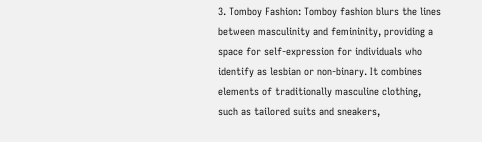3. Tomboy Fashion: Tomboy fashion blurs the lines between masculinity and femininity, providing a space for self-expression for individuals who identify as lesbian or non-binary. It combines elements of traditionally masculine clothing, such as tailored suits and sneakers,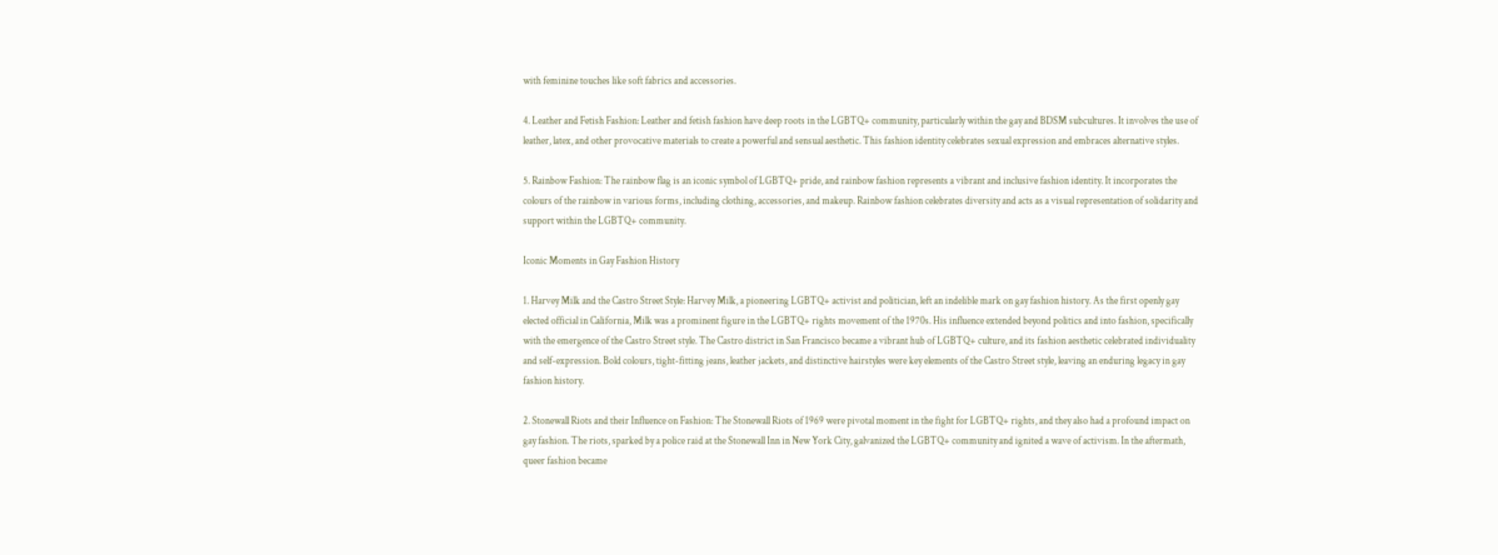with feminine touches like soft fabrics and accessories.

4. Leather and Fetish Fashion: Leather and fetish fashion have deep roots in the LGBTQ+ community, particularly within the gay and BDSM subcultures. It involves the use of leather, latex, and other provocative materials to create a powerful and sensual aesthetic. This fashion identity celebrates sexual expression and embraces alternative styles.

5. Rainbow Fashion: The rainbow flag is an iconic symbol of LGBTQ+ pride, and rainbow fashion represents a vibrant and inclusive fashion identity. It incorporates the colours of the rainbow in various forms, including clothing, accessories, and makeup. Rainbow fashion celebrates diversity and acts as a visual representation of solidarity and support within the LGBTQ+ community.

Iconic Moments in Gay Fashion History

1. Harvey Milk and the Castro Street Style: Harvey Milk, a pioneering LGBTQ+ activist and politician, left an indelible mark on gay fashion history. As the first openly gay elected official in California, Milk was a prominent figure in the LGBTQ+ rights movement of the 1970s. His influence extended beyond politics and into fashion, specifically with the emergence of the Castro Street style. The Castro district in San Francisco became a vibrant hub of LGBTQ+ culture, and its fashion aesthetic celebrated individuality and self-expression. Bold colours, tight-fitting jeans, leather jackets, and distinctive hairstyles were key elements of the Castro Street style, leaving an enduring legacy in gay fashion history.

2. Stonewall Riots and their Influence on Fashion: The Stonewall Riots of 1969 were pivotal moment in the fight for LGBTQ+ rights, and they also had a profound impact on gay fashion. The riots, sparked by a police raid at the Stonewall Inn in New York City, galvanized the LGBTQ+ community and ignited a wave of activism. In the aftermath, queer fashion became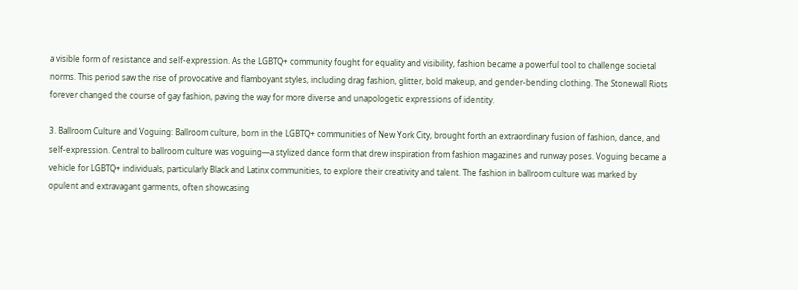a visible form of resistance and self-expression. As the LGBTQ+ community fought for equality and visibility, fashion became a powerful tool to challenge societal norms. This period saw the rise of provocative and flamboyant styles, including drag fashion, glitter, bold makeup, and gender-bending clothing. The Stonewall Riots forever changed the course of gay fashion, paving the way for more diverse and unapologetic expressions of identity.

3. Ballroom Culture and Voguing: Ballroom culture, born in the LGBTQ+ communities of New York City, brought forth an extraordinary fusion of fashion, dance, and self-expression. Central to ballroom culture was voguing—a stylized dance form that drew inspiration from fashion magazines and runway poses. Voguing became a vehicle for LGBTQ+ individuals, particularly Black and Latinx communities, to explore their creativity and talent. The fashion in ballroom culture was marked by opulent and extravagant garments, often showcasing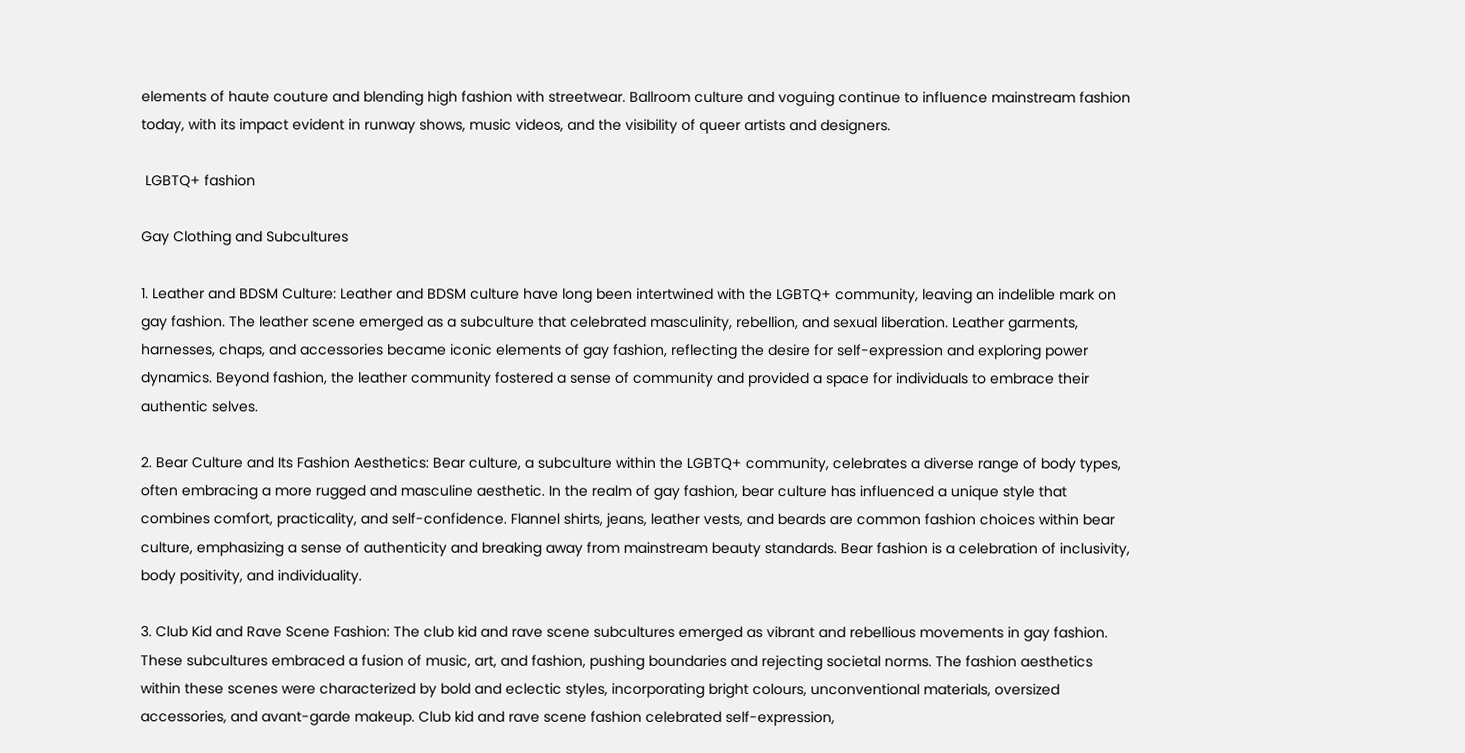elements of haute couture and blending high fashion with streetwear. Ballroom culture and voguing continue to influence mainstream fashion today, with its impact evident in runway shows, music videos, and the visibility of queer artists and designers.

 LGBTQ+ fashion

Gay Clothing and Subcultures

1. Leather and BDSM Culture: Leather and BDSM culture have long been intertwined with the LGBTQ+ community, leaving an indelible mark on gay fashion. The leather scene emerged as a subculture that celebrated masculinity, rebellion, and sexual liberation. Leather garments, harnesses, chaps, and accessories became iconic elements of gay fashion, reflecting the desire for self-expression and exploring power dynamics. Beyond fashion, the leather community fostered a sense of community and provided a space for individuals to embrace their authentic selves.

2. Bear Culture and Its Fashion Aesthetics: Bear culture, a subculture within the LGBTQ+ community, celebrates a diverse range of body types, often embracing a more rugged and masculine aesthetic. In the realm of gay fashion, bear culture has influenced a unique style that combines comfort, practicality, and self-confidence. Flannel shirts, jeans, leather vests, and beards are common fashion choices within bear culture, emphasizing a sense of authenticity and breaking away from mainstream beauty standards. Bear fashion is a celebration of inclusivity, body positivity, and individuality.

3. Club Kid and Rave Scene Fashion: The club kid and rave scene subcultures emerged as vibrant and rebellious movements in gay fashion. These subcultures embraced a fusion of music, art, and fashion, pushing boundaries and rejecting societal norms. The fashion aesthetics within these scenes were characterized by bold and eclectic styles, incorporating bright colours, unconventional materials, oversized accessories, and avant-garde makeup. Club kid and rave scene fashion celebrated self-expression,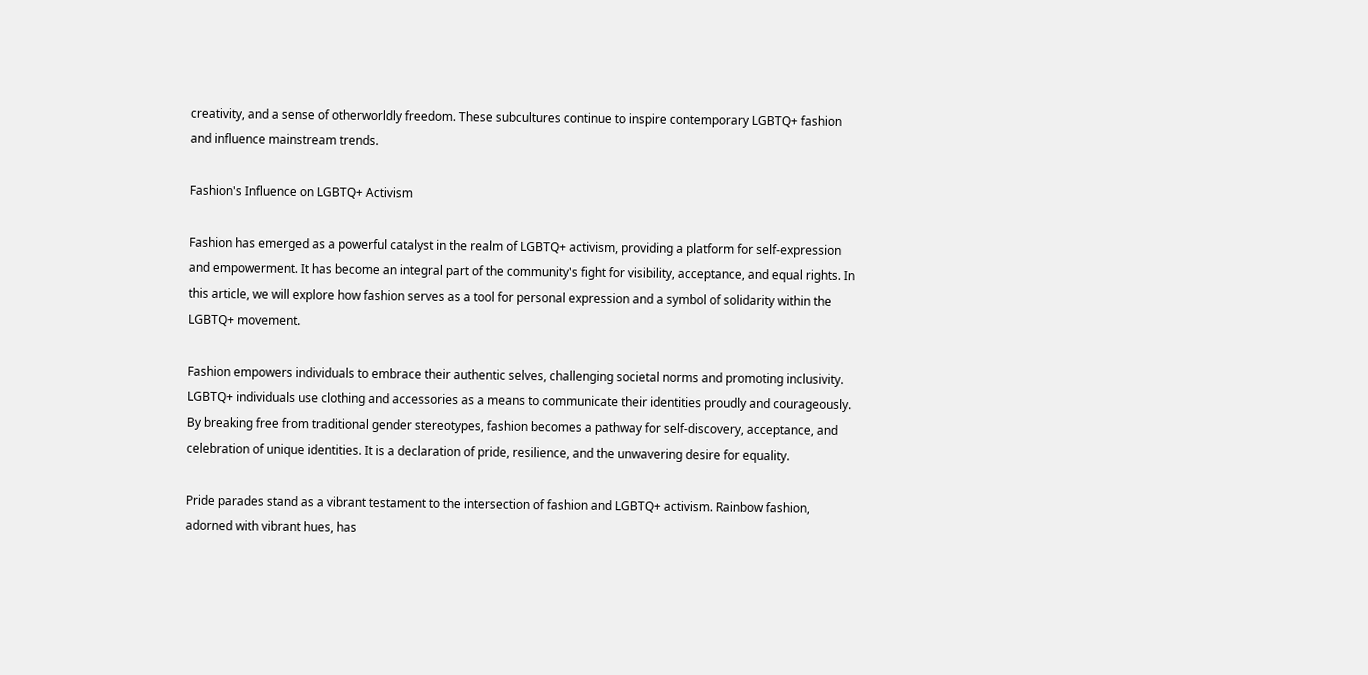creativity, and a sense of otherworldly freedom. These subcultures continue to inspire contemporary LGBTQ+ fashion and influence mainstream trends.

Fashion's Influence on LGBTQ+ Activism

Fashion has emerged as a powerful catalyst in the realm of LGBTQ+ activism, providing a platform for self-expression and empowerment. It has become an integral part of the community's fight for visibility, acceptance, and equal rights. In this article, we will explore how fashion serves as a tool for personal expression and a symbol of solidarity within the LGBTQ+ movement.

Fashion empowers individuals to embrace their authentic selves, challenging societal norms and promoting inclusivity. LGBTQ+ individuals use clothing and accessories as a means to communicate their identities proudly and courageously. By breaking free from traditional gender stereotypes, fashion becomes a pathway for self-discovery, acceptance, and celebration of unique identities. It is a declaration of pride, resilience, and the unwavering desire for equality.

Pride parades stand as a vibrant testament to the intersection of fashion and LGBTQ+ activism. Rainbow fashion, adorned with vibrant hues, has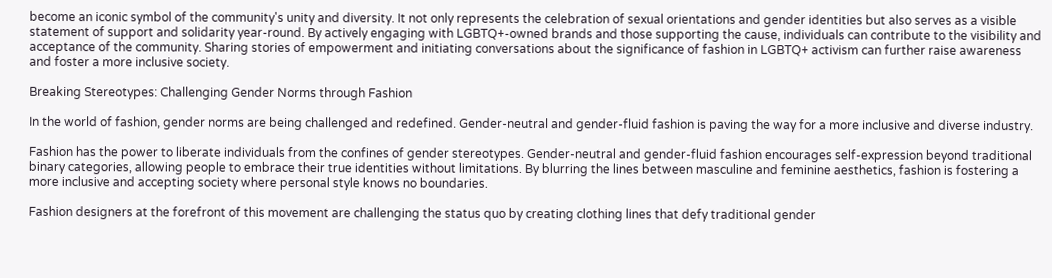become an iconic symbol of the community's unity and diversity. It not only represents the celebration of sexual orientations and gender identities but also serves as a visible statement of support and solidarity year-round. By actively engaging with LGBTQ+-owned brands and those supporting the cause, individuals can contribute to the visibility and acceptance of the community. Sharing stories of empowerment and initiating conversations about the significance of fashion in LGBTQ+ activism can further raise awareness and foster a more inclusive society.

Breaking Stereotypes: Challenging Gender Norms through Fashion

In the world of fashion, gender norms are being challenged and redefined. Gender-neutral and gender-fluid fashion is paving the way for a more inclusive and diverse industry.

Fashion has the power to liberate individuals from the confines of gender stereotypes. Gender-neutral and gender-fluid fashion encourages self-expression beyond traditional binary categories, allowing people to embrace their true identities without limitations. By blurring the lines between masculine and feminine aesthetics, fashion is fostering a more inclusive and accepting society where personal style knows no boundaries.

Fashion designers at the forefront of this movement are challenging the status quo by creating clothing lines that defy traditional gender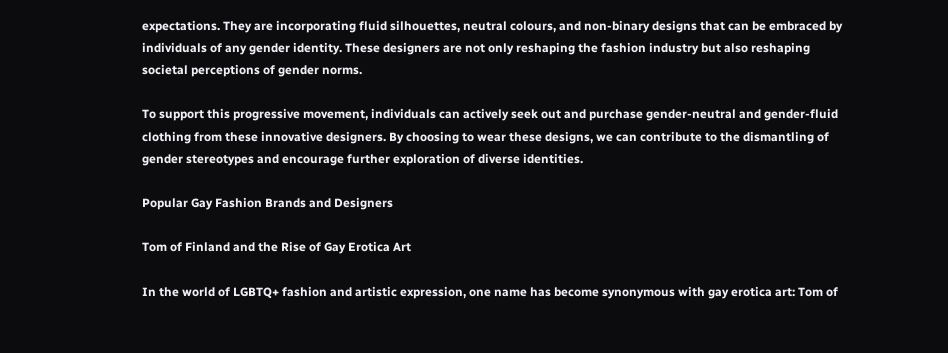expectations. They are incorporating fluid silhouettes, neutral colours, and non-binary designs that can be embraced by individuals of any gender identity. These designers are not only reshaping the fashion industry but also reshaping societal perceptions of gender norms.

To support this progressive movement, individuals can actively seek out and purchase gender-neutral and gender-fluid clothing from these innovative designers. By choosing to wear these designs, we can contribute to the dismantling of gender stereotypes and encourage further exploration of diverse identities.

Popular Gay Fashion Brands and Designers

Tom of Finland and the Rise of Gay Erotica Art

In the world of LGBTQ+ fashion and artistic expression, one name has become synonymous with gay erotica art: Tom of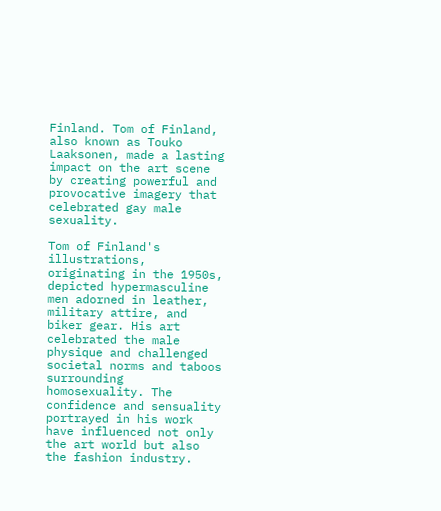Finland. Tom of Finland, also known as Touko Laaksonen, made a lasting impact on the art scene by creating powerful and provocative imagery that celebrated gay male sexuality.

Tom of Finland's illustrations, originating in the 1950s, depicted hypermasculine men adorned in leather, military attire, and biker gear. His art celebrated the male physique and challenged societal norms and taboos surrounding homosexuality. The confidence and sensuality portrayed in his work have influenced not only the art world but also the fashion industry.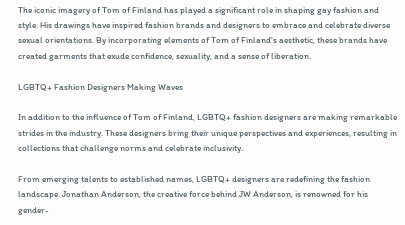The iconic imagery of Tom of Finland has played a significant role in shaping gay fashion and style. His drawings have inspired fashion brands and designers to embrace and celebrate diverse sexual orientations. By incorporating elements of Tom of Finland's aesthetic, these brands have created garments that exude confidence, sexuality, and a sense of liberation.

LGBTQ+ Fashion Designers Making Waves

In addition to the influence of Tom of Finland, LGBTQ+ fashion designers are making remarkable strides in the industry. These designers bring their unique perspectives and experiences, resulting in collections that challenge norms and celebrate inclusivity.

From emerging talents to established names, LGBTQ+ designers are redefining the fashion landscape. Jonathan Anderson, the creative force behind JW Anderson, is renowned for his gender-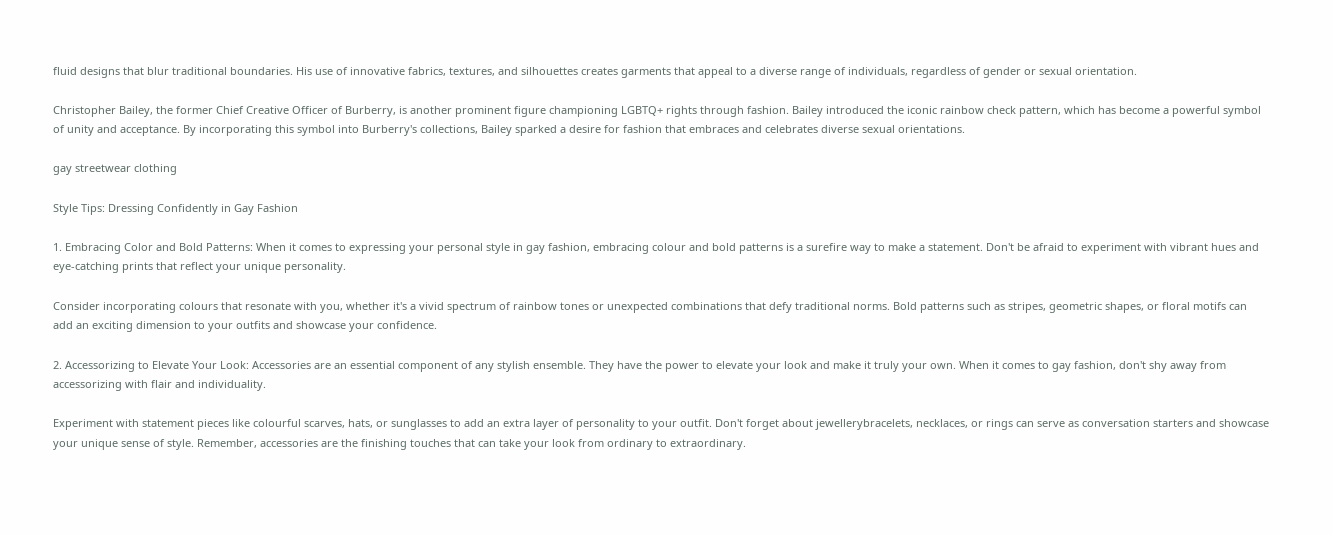fluid designs that blur traditional boundaries. His use of innovative fabrics, textures, and silhouettes creates garments that appeal to a diverse range of individuals, regardless of gender or sexual orientation.

Christopher Bailey, the former Chief Creative Officer of Burberry, is another prominent figure championing LGBTQ+ rights through fashion. Bailey introduced the iconic rainbow check pattern, which has become a powerful symbol of unity and acceptance. By incorporating this symbol into Burberry's collections, Bailey sparked a desire for fashion that embraces and celebrates diverse sexual orientations.

gay streetwear clothing

Style Tips: Dressing Confidently in Gay Fashion

1. Embracing Color and Bold Patterns: When it comes to expressing your personal style in gay fashion, embracing colour and bold patterns is a surefire way to make a statement. Don't be afraid to experiment with vibrant hues and eye-catching prints that reflect your unique personality.

Consider incorporating colours that resonate with you, whether it's a vivid spectrum of rainbow tones or unexpected combinations that defy traditional norms. Bold patterns such as stripes, geometric shapes, or floral motifs can add an exciting dimension to your outfits and showcase your confidence.

2. Accessorizing to Elevate Your Look: Accessories are an essential component of any stylish ensemble. They have the power to elevate your look and make it truly your own. When it comes to gay fashion, don't shy away from accessorizing with flair and individuality.

Experiment with statement pieces like colourful scarves, hats, or sunglasses to add an extra layer of personality to your outfit. Don't forget about jewellerybracelets, necklaces, or rings can serve as conversation starters and showcase your unique sense of style. Remember, accessories are the finishing touches that can take your look from ordinary to extraordinary.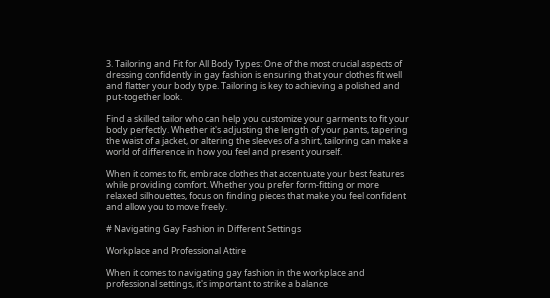3. Tailoring and Fit for All Body Types: One of the most crucial aspects of dressing confidently in gay fashion is ensuring that your clothes fit well and flatter your body type. Tailoring is key to achieving a polished and put-together look.

Find a skilled tailor who can help you customize your garments to fit your body perfectly. Whether it's adjusting the length of your pants, tapering the waist of a jacket, or altering the sleeves of a shirt, tailoring can make a world of difference in how you feel and present yourself.

When it comes to fit, embrace clothes that accentuate your best features while providing comfort. Whether you prefer form-fitting or more relaxed silhouettes, focus on finding pieces that make you feel confident and allow you to move freely.

# Navigating Gay Fashion in Different Settings

Workplace and Professional Attire

When it comes to navigating gay fashion in the workplace and professional settings, it's important to strike a balance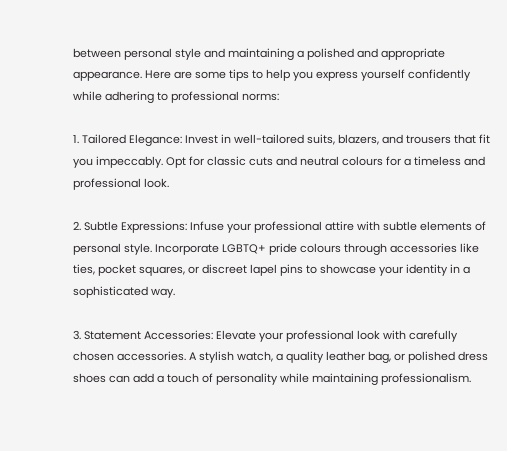between personal style and maintaining a polished and appropriate appearance. Here are some tips to help you express yourself confidently while adhering to professional norms:

1. Tailored Elegance: Invest in well-tailored suits, blazers, and trousers that fit you impeccably. Opt for classic cuts and neutral colours for a timeless and professional look.

2. Subtle Expressions: Infuse your professional attire with subtle elements of personal style. Incorporate LGBTQ+ pride colours through accessories like ties, pocket squares, or discreet lapel pins to showcase your identity in a sophisticated way.

3. Statement Accessories: Elevate your professional look with carefully chosen accessories. A stylish watch, a quality leather bag, or polished dress shoes can add a touch of personality while maintaining professionalism.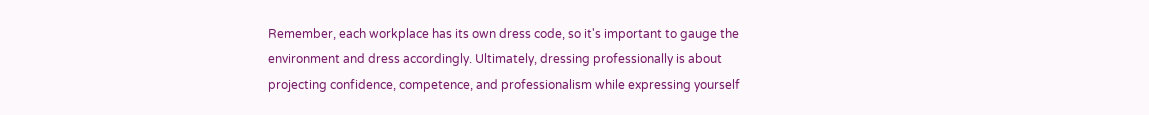Remember, each workplace has its own dress code, so it's important to gauge the environment and dress accordingly. Ultimately, dressing professionally is about projecting confidence, competence, and professionalism while expressing yourself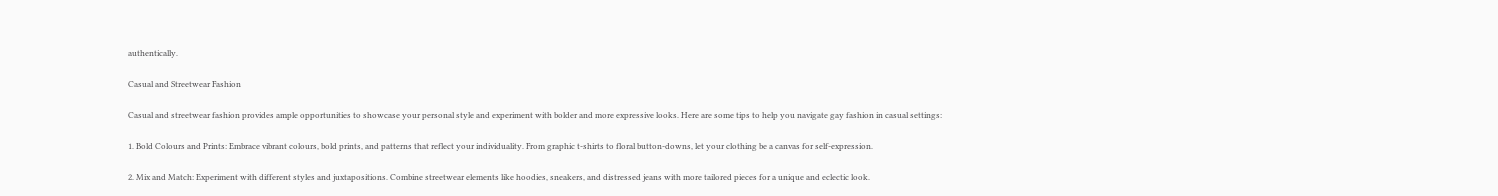authentically.

Casual and Streetwear Fashion

Casual and streetwear fashion provides ample opportunities to showcase your personal style and experiment with bolder and more expressive looks. Here are some tips to help you navigate gay fashion in casual settings:

1. Bold Colours and Prints: Embrace vibrant colours, bold prints, and patterns that reflect your individuality. From graphic t-shirts to floral button-downs, let your clothing be a canvas for self-expression.

2. Mix and Match: Experiment with different styles and juxtapositions. Combine streetwear elements like hoodies, sneakers, and distressed jeans with more tailored pieces for a unique and eclectic look.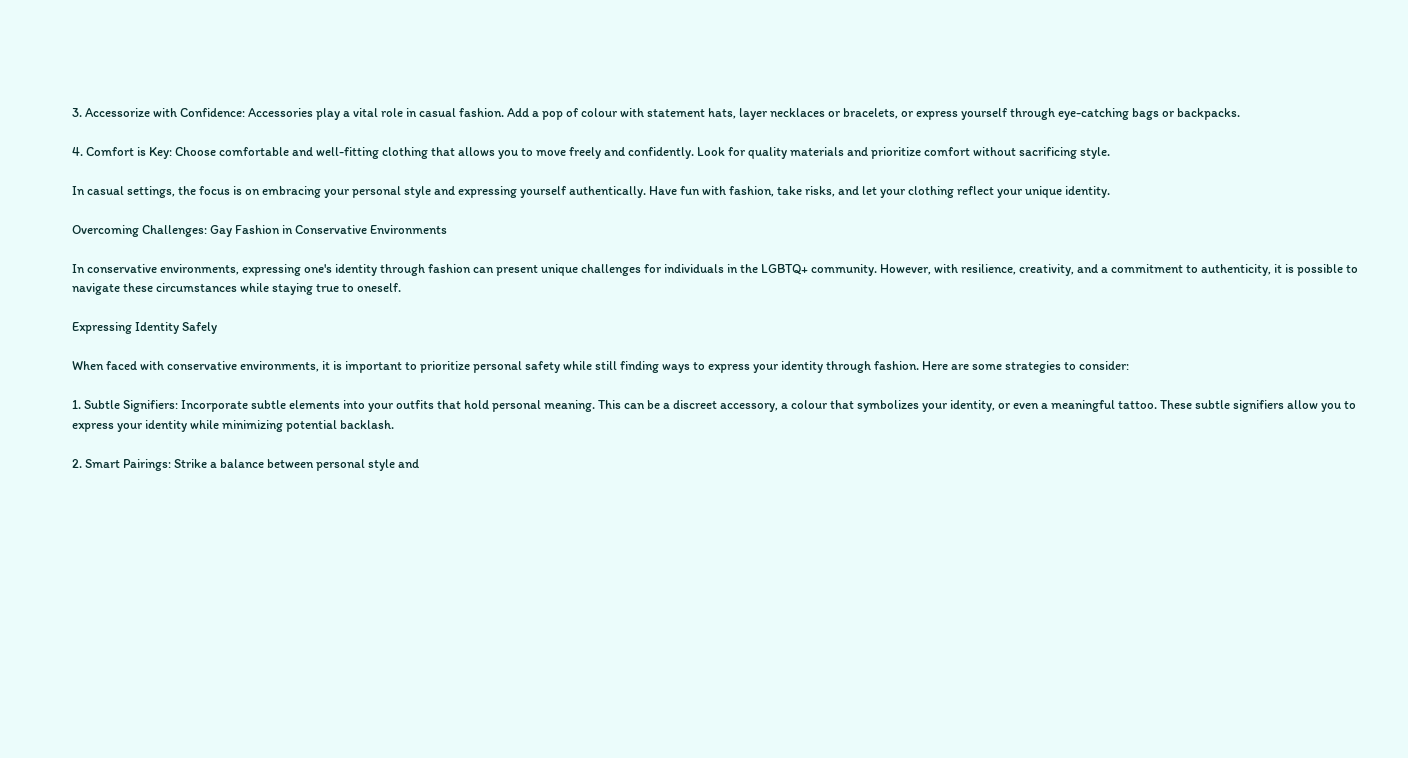3. Accessorize with Confidence: Accessories play a vital role in casual fashion. Add a pop of colour with statement hats, layer necklaces or bracelets, or express yourself through eye-catching bags or backpacks.

4. Comfort is Key: Choose comfortable and well-fitting clothing that allows you to move freely and confidently. Look for quality materials and prioritize comfort without sacrificing style.

In casual settings, the focus is on embracing your personal style and expressing yourself authentically. Have fun with fashion, take risks, and let your clothing reflect your unique identity.

Overcoming Challenges: Gay Fashion in Conservative Environments

In conservative environments, expressing one's identity through fashion can present unique challenges for individuals in the LGBTQ+ community. However, with resilience, creativity, and a commitment to authenticity, it is possible to navigate these circumstances while staying true to oneself.

Expressing Identity Safely

When faced with conservative environments, it is important to prioritize personal safety while still finding ways to express your identity through fashion. Here are some strategies to consider:

1. Subtle Signifiers: Incorporate subtle elements into your outfits that hold personal meaning. This can be a discreet accessory, a colour that symbolizes your identity, or even a meaningful tattoo. These subtle signifiers allow you to express your identity while minimizing potential backlash.

2. Smart Pairings: Strike a balance between personal style and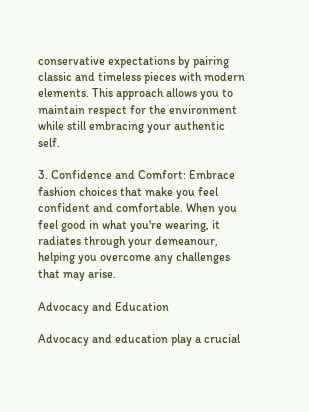conservative expectations by pairing classic and timeless pieces with modern elements. This approach allows you to maintain respect for the environment while still embracing your authentic self.

3. Confidence and Comfort: Embrace fashion choices that make you feel confident and comfortable. When you feel good in what you're wearing, it radiates through your demeanour, helping you overcome any challenges that may arise.

Advocacy and Education

Advocacy and education play a crucial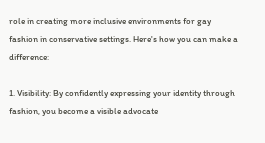role in creating more inclusive environments for gay fashion in conservative settings. Here's how you can make a difference:

1. Visibility: By confidently expressing your identity through fashion, you become a visible advocate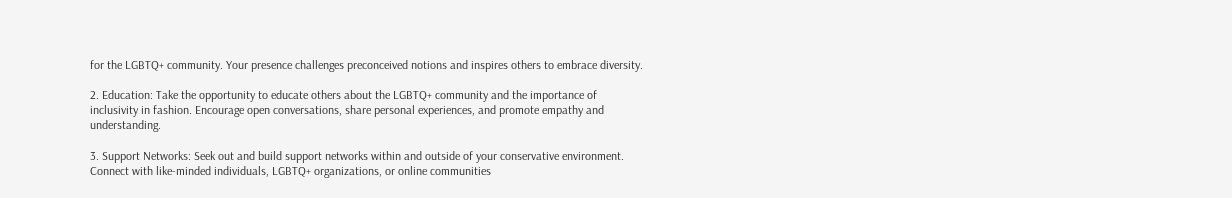for the LGBTQ+ community. Your presence challenges preconceived notions and inspires others to embrace diversity.

2. Education: Take the opportunity to educate others about the LGBTQ+ community and the importance of inclusivity in fashion. Encourage open conversations, share personal experiences, and promote empathy and understanding.

3. Support Networks: Seek out and build support networks within and outside of your conservative environment. Connect with like-minded individuals, LGBTQ+ organizations, or online communities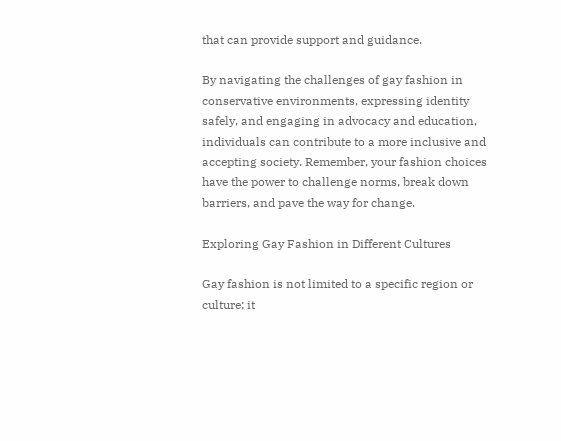that can provide support and guidance.

By navigating the challenges of gay fashion in conservative environments, expressing identity safely, and engaging in advocacy and education, individuals can contribute to a more inclusive and accepting society. Remember, your fashion choices have the power to challenge norms, break down barriers, and pave the way for change.

Exploring Gay Fashion in Different Cultures

Gay fashion is not limited to a specific region or culture; it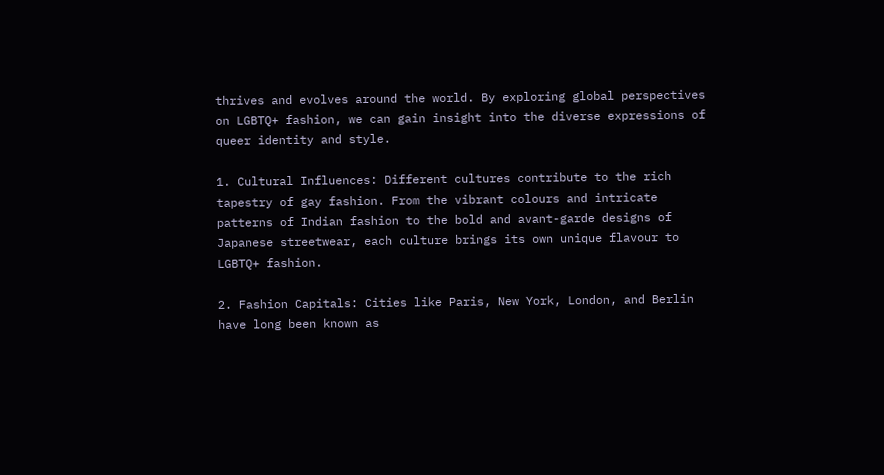thrives and evolves around the world. By exploring global perspectives on LGBTQ+ fashion, we can gain insight into the diverse expressions of queer identity and style.

1. Cultural Influences: Different cultures contribute to the rich tapestry of gay fashion. From the vibrant colours and intricate patterns of Indian fashion to the bold and avant-garde designs of Japanese streetwear, each culture brings its own unique flavour to LGBTQ+ fashion.

2. Fashion Capitals: Cities like Paris, New York, London, and Berlin have long been known as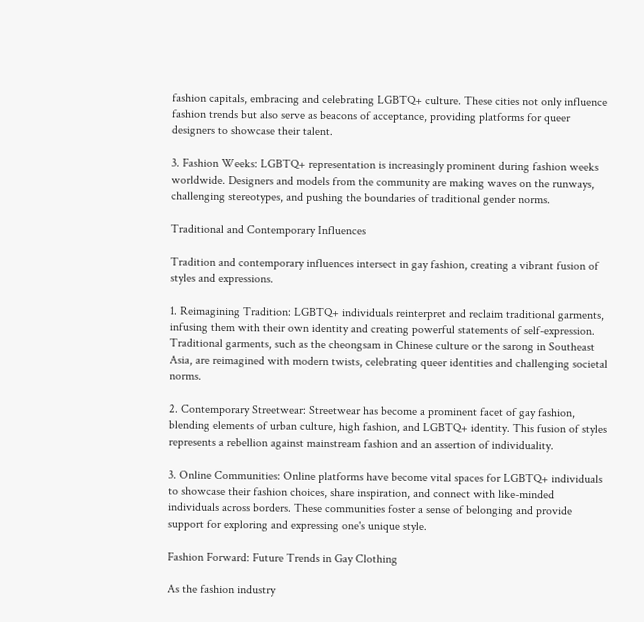fashion capitals, embracing and celebrating LGBTQ+ culture. These cities not only influence fashion trends but also serve as beacons of acceptance, providing platforms for queer designers to showcase their talent.

3. Fashion Weeks: LGBTQ+ representation is increasingly prominent during fashion weeks worldwide. Designers and models from the community are making waves on the runways, challenging stereotypes, and pushing the boundaries of traditional gender norms.

Traditional and Contemporary Influences

Tradition and contemporary influences intersect in gay fashion, creating a vibrant fusion of styles and expressions.

1. Reimagining Tradition: LGBTQ+ individuals reinterpret and reclaim traditional garments, infusing them with their own identity and creating powerful statements of self-expression. Traditional garments, such as the cheongsam in Chinese culture or the sarong in Southeast Asia, are reimagined with modern twists, celebrating queer identities and challenging societal norms.

2. Contemporary Streetwear: Streetwear has become a prominent facet of gay fashion, blending elements of urban culture, high fashion, and LGBTQ+ identity. This fusion of styles represents a rebellion against mainstream fashion and an assertion of individuality.

3. Online Communities: Online platforms have become vital spaces for LGBTQ+ individuals to showcase their fashion choices, share inspiration, and connect with like-minded individuals across borders. These communities foster a sense of belonging and provide support for exploring and expressing one's unique style.

Fashion Forward: Future Trends in Gay Clothing

As the fashion industry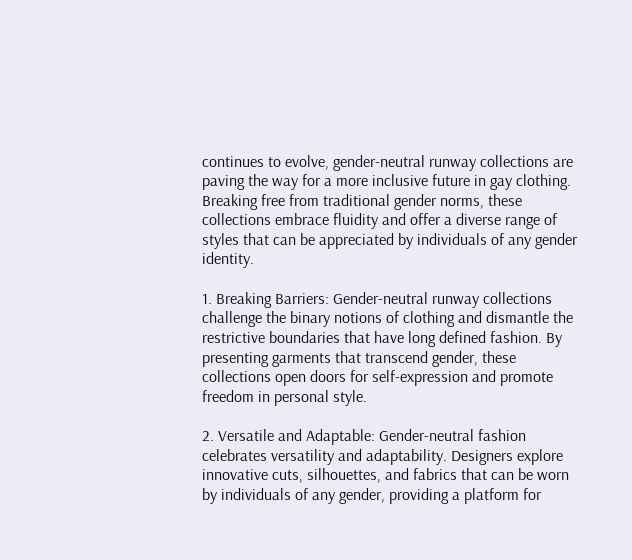continues to evolve, gender-neutral runway collections are paving the way for a more inclusive future in gay clothing. Breaking free from traditional gender norms, these collections embrace fluidity and offer a diverse range of styles that can be appreciated by individuals of any gender identity.

1. Breaking Barriers: Gender-neutral runway collections challenge the binary notions of clothing and dismantle the restrictive boundaries that have long defined fashion. By presenting garments that transcend gender, these collections open doors for self-expression and promote freedom in personal style.

2. Versatile and Adaptable: Gender-neutral fashion celebrates versatility and adaptability. Designers explore innovative cuts, silhouettes, and fabrics that can be worn by individuals of any gender, providing a platform for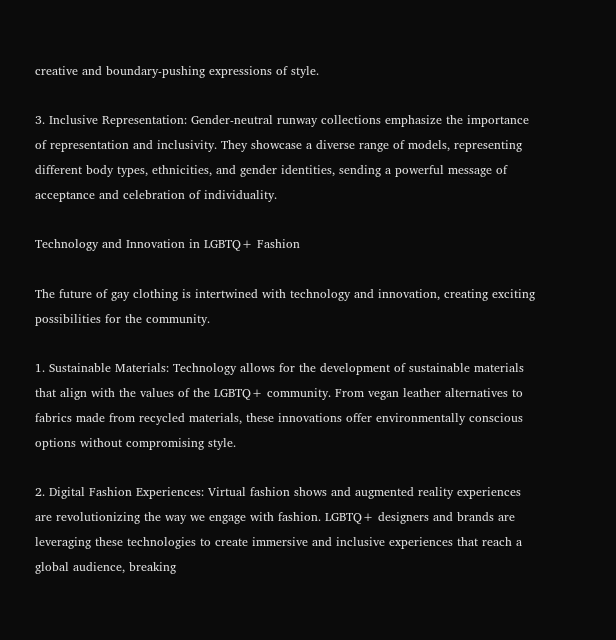creative and boundary-pushing expressions of style.

3. Inclusive Representation: Gender-neutral runway collections emphasize the importance of representation and inclusivity. They showcase a diverse range of models, representing different body types, ethnicities, and gender identities, sending a powerful message of acceptance and celebration of individuality.

Technology and Innovation in LGBTQ+ Fashion

The future of gay clothing is intertwined with technology and innovation, creating exciting possibilities for the community.

1. Sustainable Materials: Technology allows for the development of sustainable materials that align with the values of the LGBTQ+ community. From vegan leather alternatives to fabrics made from recycled materials, these innovations offer environmentally conscious options without compromising style.

2. Digital Fashion Experiences: Virtual fashion shows and augmented reality experiences are revolutionizing the way we engage with fashion. LGBTQ+ designers and brands are leveraging these technologies to create immersive and inclusive experiences that reach a global audience, breaking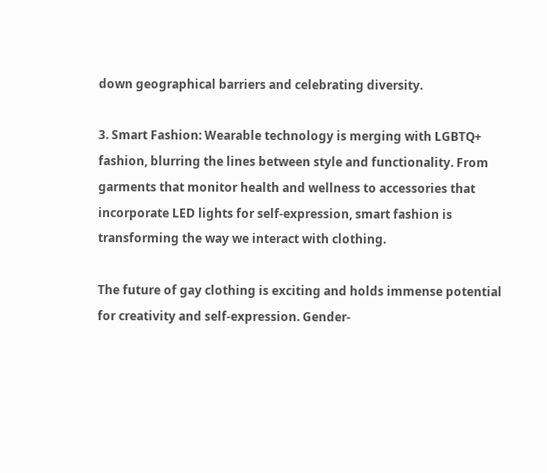down geographical barriers and celebrating diversity.

3. Smart Fashion: Wearable technology is merging with LGBTQ+ fashion, blurring the lines between style and functionality. From garments that monitor health and wellness to accessories that incorporate LED lights for self-expression, smart fashion is transforming the way we interact with clothing.

The future of gay clothing is exciting and holds immense potential for creativity and self-expression. Gender-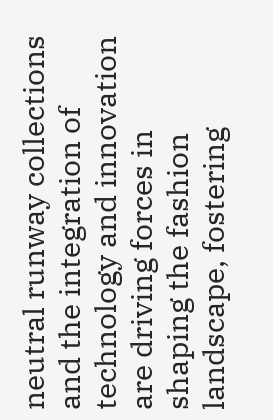neutral runway collections and the integration of technology and innovation are driving forces in shaping the fashion landscape, fostering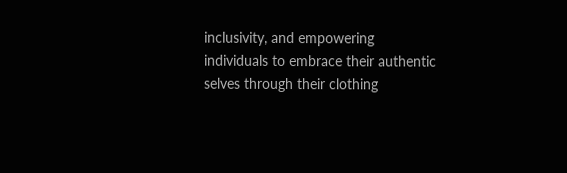inclusivity, and empowering individuals to embrace their authentic selves through their clothing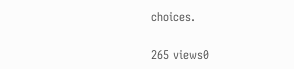choices.

265 views0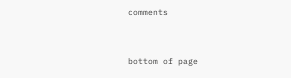comments


bottom of page